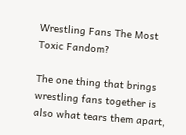Wrestling Fans The Most Toxic Fandom?

The one thing that brings wrestling fans together is also what tears them apart,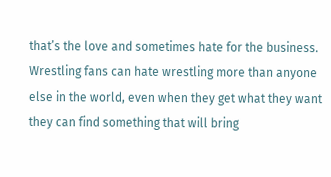that’s the love and sometimes hate for the business. Wrestling fans can hate wrestling more than anyone else in the world, even when they get what they want they can find something that will bring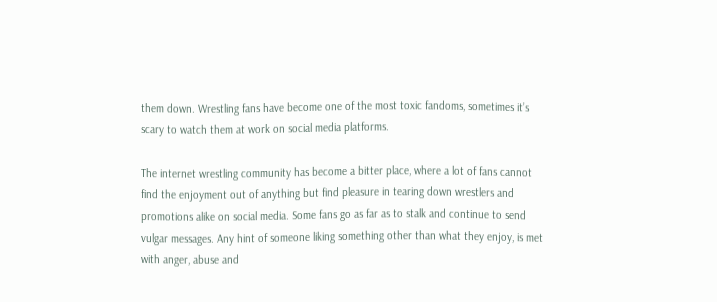them down. Wrestling fans have become one of the most toxic fandoms, sometimes it’s scary to watch them at work on social media platforms.

The internet wrestling community has become a bitter place, where a lot of fans cannot find the enjoyment out of anything but find pleasure in tearing down wrestlers and promotions alike on social media. Some fans go as far as to stalk and continue to send vulgar messages. Any hint of someone liking something other than what they enjoy, is met with anger, abuse and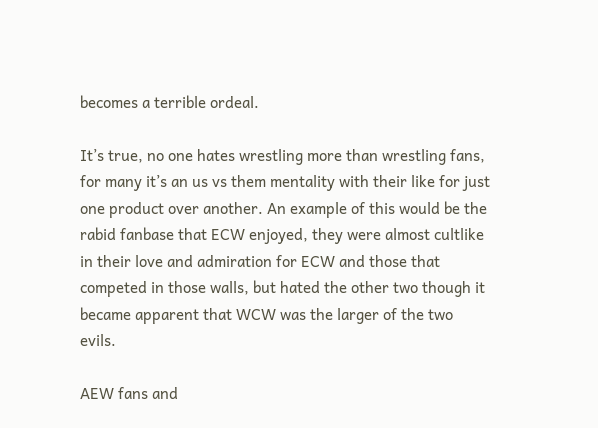becomes a terrible ordeal.

It’s true, no one hates wrestling more than wrestling fans, for many it’s an us vs them mentality with their like for just one product over another. An example of this would be the rabid fanbase that ECW enjoyed, they were almost cultlike in their love and admiration for ECW and those that competed in those walls, but hated the other two though it became apparent that WCW was the larger of the two evils.

AEW fans and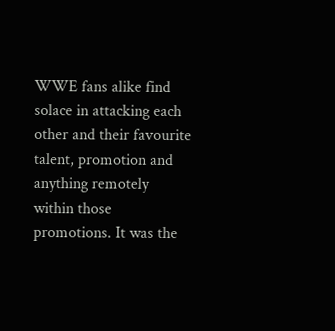WWE fans alike find solace in attacking each other and their favourite talent, promotion and anything remotely within those promotions. It was the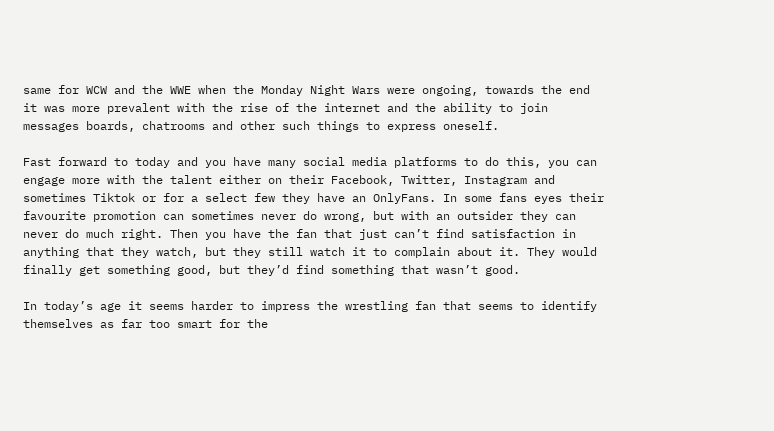same for WCW and the WWE when the Monday Night Wars were ongoing, towards the end it was more prevalent with the rise of the internet and the ability to join messages boards, chatrooms and other such things to express oneself.

Fast forward to today and you have many social media platforms to do this, you can engage more with the talent either on their Facebook, Twitter, Instagram and sometimes Tiktok or for a select few they have an OnlyFans. In some fans eyes their favourite promotion can sometimes never do wrong, but with an outsider they can never do much right. Then you have the fan that just can’t find satisfaction in anything that they watch, but they still watch it to complain about it. They would finally get something good, but they’d find something that wasn’t good.

In today’s age it seems harder to impress the wrestling fan that seems to identify themselves as far too smart for the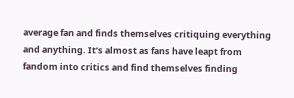average fan and finds themselves critiquing everything and anything. It’s almost as fans have leapt from fandom into critics and find themselves finding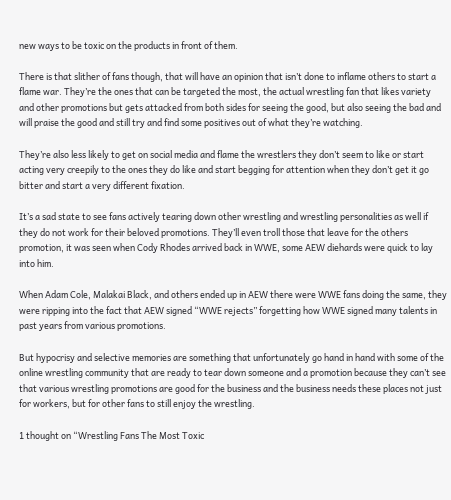new ways to be toxic on the products in front of them.

There is that slither of fans though, that will have an opinion that isn’t done to inflame others to start a flame war. They’re the ones that can be targeted the most, the actual wrestling fan that likes variety and other promotions but gets attacked from both sides for seeing the good, but also seeing the bad and will praise the good and still try and find some positives out of what they’re watching.

They’re also less likely to get on social media and flame the wrestlers they don’t seem to like or start acting very creepily to the ones they do like and start begging for attention when they don’t get it go bitter and start a very different fixation.

It’s a sad state to see fans actively tearing down other wrestling and wrestling personalities as well if they do not work for their beloved promotions. They’ll even troll those that leave for the others promotion, it was seen when Cody Rhodes arrived back in WWE, some AEW diehards were quick to lay into him.

When Adam Cole, Malakai Black, and others ended up in AEW there were WWE fans doing the same, they were ripping into the fact that AEW signed “WWE rejects” forgetting how WWE signed many talents in past years from various promotions.

But hypocrisy and selective memories are something that unfortunately go hand in hand with some of the online wrestling community that are ready to tear down someone and a promotion because they can’t see that various wrestling promotions are good for the business and the business needs these places not just for workers, but for other fans to still enjoy the wrestling.

1 thought on “Wrestling Fans The Most Toxic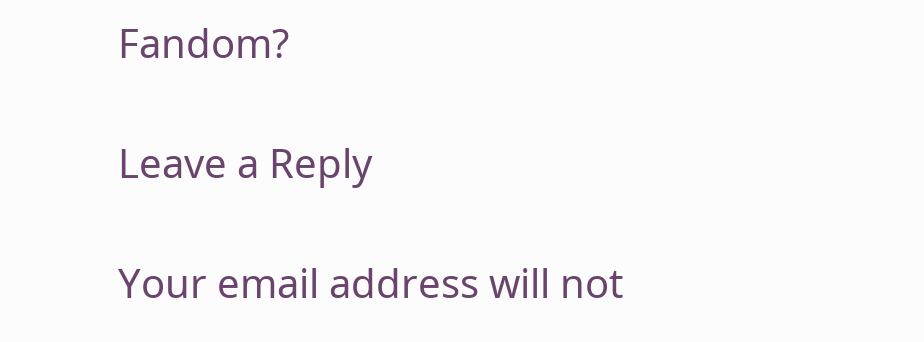Fandom?

Leave a Reply

Your email address will not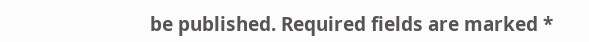be published. Required fields are marked *